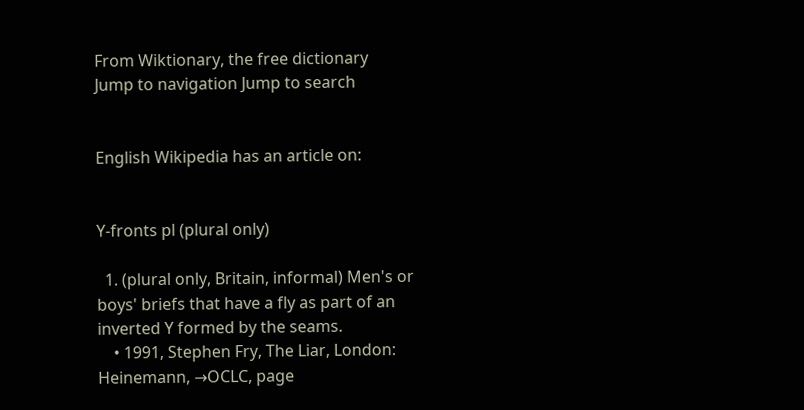From Wiktionary, the free dictionary
Jump to navigation Jump to search


English Wikipedia has an article on:


Y-fronts pl (plural only)

  1. (plural only, Britain, informal) Men's or boys' briefs that have a fly as part of an inverted Y formed by the seams.
    • 1991, Stephen Fry, The Liar, London: Heinemann, →OCLC, page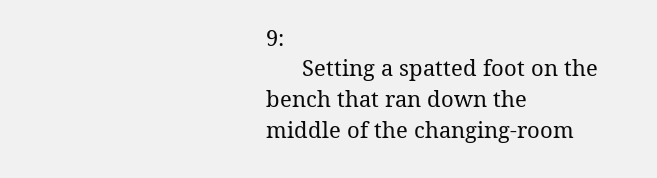9:
      Setting a spatted foot on the bench that ran down the middle of the changing-room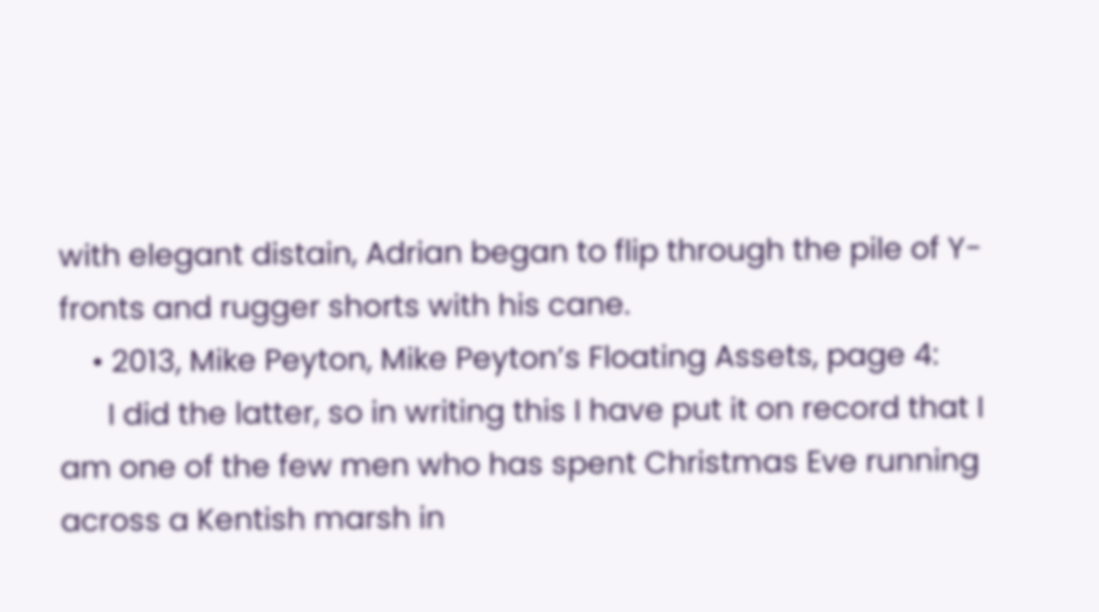with elegant distain, Adrian began to flip through the pile of Y-fronts and rugger shorts with his cane.
    • 2013, Mike Peyton, Mike Peyton’s Floating Assets, page 4:
      I did the latter, so in writing this I have put it on record that I am one of the few men who has spent Christmas Eve running across a Kentish marsh in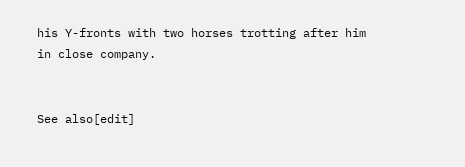his Y-fronts with two horses trotting after him in close company.


See also[edit]